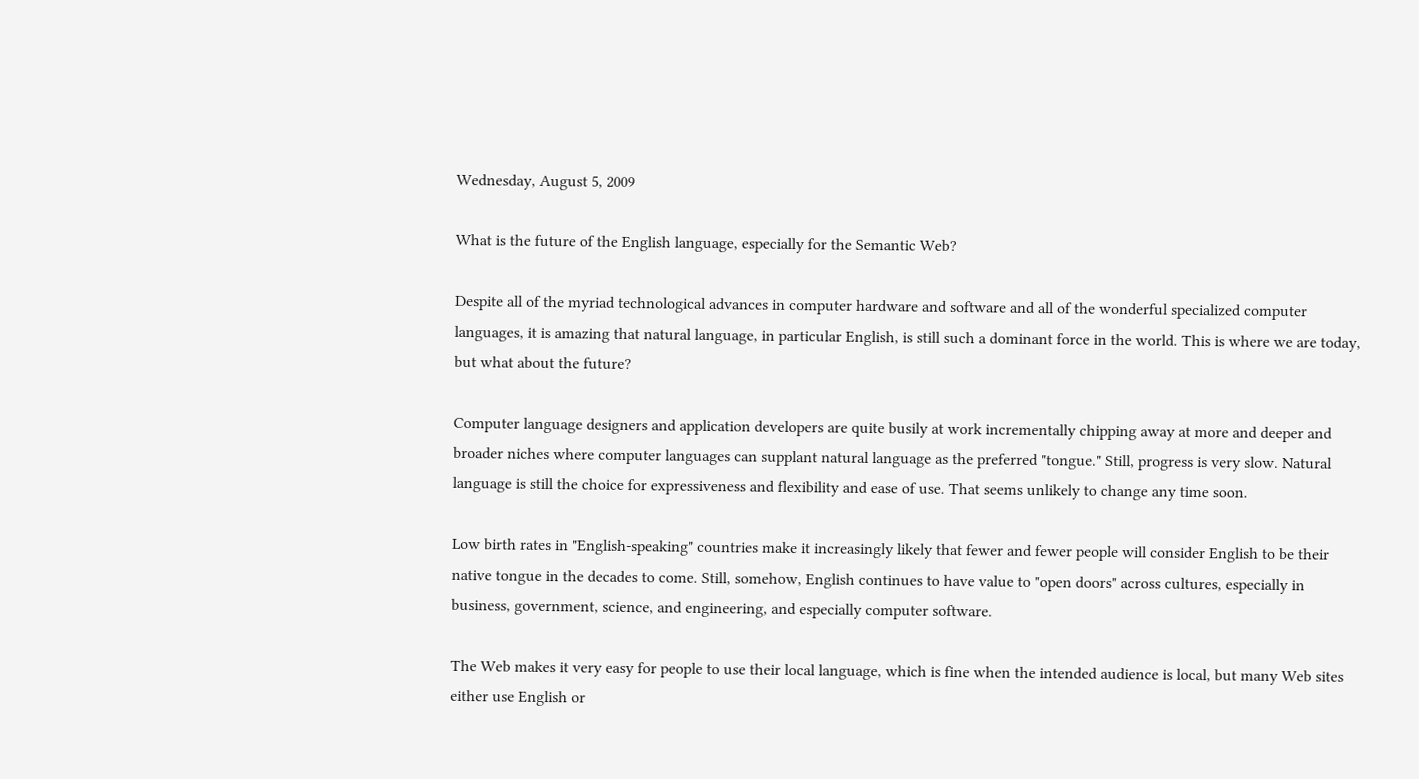Wednesday, August 5, 2009

What is the future of the English language, especially for the Semantic Web?

Despite all of the myriad technological advances in computer hardware and software and all of the wonderful specialized computer languages, it is amazing that natural language, in particular English, is still such a dominant force in the world. This is where we are today, but what about the future?

Computer language designers and application developers are quite busily at work incrementally chipping away at more and deeper and broader niches where computer languages can supplant natural language as the preferred "tongue." Still, progress is very slow. Natural language is still the choice for expressiveness and flexibility and ease of use. That seems unlikely to change any time soon.

Low birth rates in "English-speaking" countries make it increasingly likely that fewer and fewer people will consider English to be their native tongue in the decades to come. Still, somehow, English continues to have value to "open doors" across cultures, especially in business, government, science, and engineering, and especially computer software.

The Web makes it very easy for people to use their local language, which is fine when the intended audience is local, but many Web sites either use English or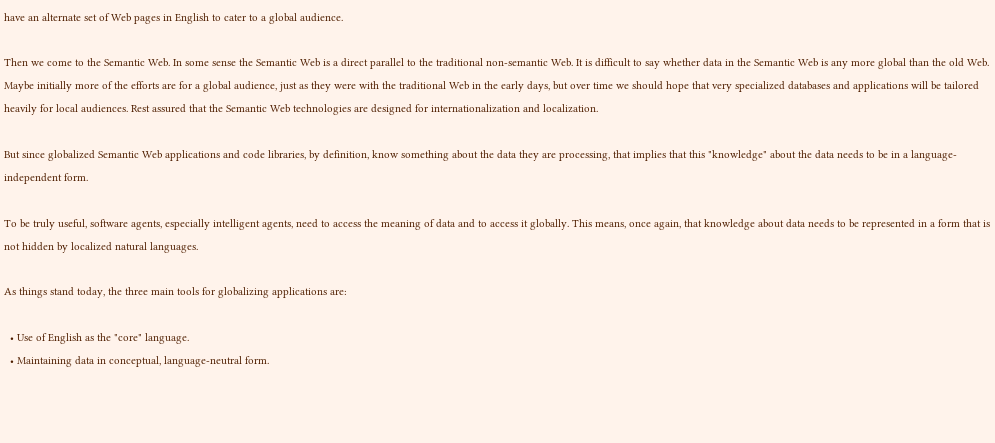have an alternate set of Web pages in English to cater to a global audience.

Then we come to the Semantic Web. In some sense the Semantic Web is a direct parallel to the traditional non-semantic Web. It is difficult to say whether data in the Semantic Web is any more global than the old Web. Maybe initially more of the efforts are for a global audience, just as they were with the traditional Web in the early days, but over time we should hope that very specialized databases and applications will be tailored heavily for local audiences. Rest assured that the Semantic Web technologies are designed for internationalization and localization.

But since globalized Semantic Web applications and code libraries, by definition, know something about the data they are processing, that implies that this "knowledge" about the data needs to be in a language-independent form.

To be truly useful, software agents, especially intelligent agents, need to access the meaning of data and to access it globally. This means, once again, that knowledge about data needs to be represented in a form that is not hidden by localized natural languages.

As things stand today, the three main tools for globalizing applications are:

  • Use of English as the "core" language.
  • Maintaining data in conceptual, language-neutral form.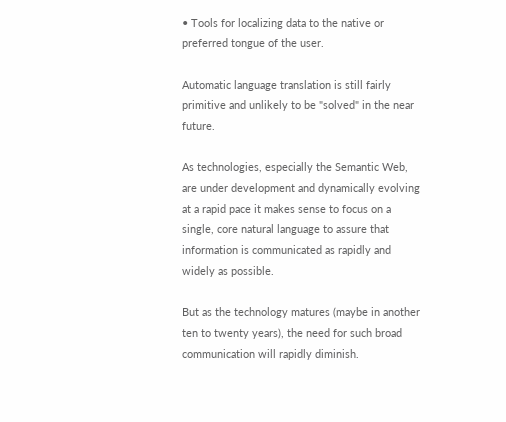• Tools for localizing data to the native or preferred tongue of the user.

Automatic language translation is still fairly primitive and unlikely to be "solved" in the near future.

As technologies, especially the Semantic Web, are under development and dynamically evolving at a rapid pace it makes sense to focus on a single, core natural language to assure that information is communicated as rapidly and widely as possible.

But as the technology matures (maybe in another ten to twenty years), the need for such broad communication will rapidly diminish.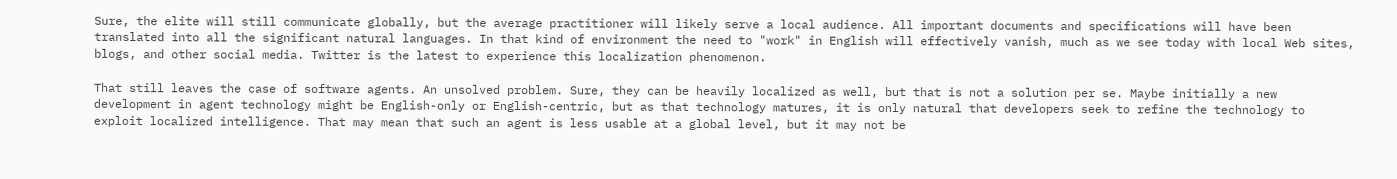Sure, the elite will still communicate globally, but the average practitioner will likely serve a local audience. All important documents and specifications will have been translated into all the significant natural languages. In that kind of environment the need to "work" in English will effectively vanish, much as we see today with local Web sites, blogs, and other social media. Twitter is the latest to experience this localization phenomenon.

That still leaves the case of software agents. An unsolved problem. Sure, they can be heavily localized as well, but that is not a solution per se. Maybe initially a new development in agent technology might be English-only or English-centric, but as that technology matures, it is only natural that developers seek to refine the technology to exploit localized intelligence. That may mean that such an agent is less usable at a global level, but it may not be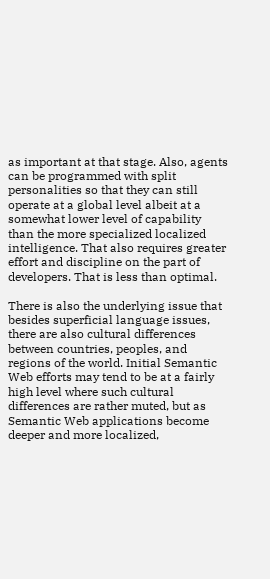as important at that stage. Also, agents can be programmed with split personalities so that they can still operate at a global level albeit at a somewhat lower level of capability than the more specialized localized intelligence. That also requires greater effort and discipline on the part of developers. That is less than optimal.

There is also the underlying issue that besides superficial language issues, there are also cultural differences between countries, peoples, and regions of the world. Initial Semantic Web efforts may tend to be at a fairly high level where such cultural differences are rather muted, but as Semantic Web applications become deeper and more localized,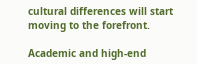cultural differences will start moving to the forefront.

Academic and high-end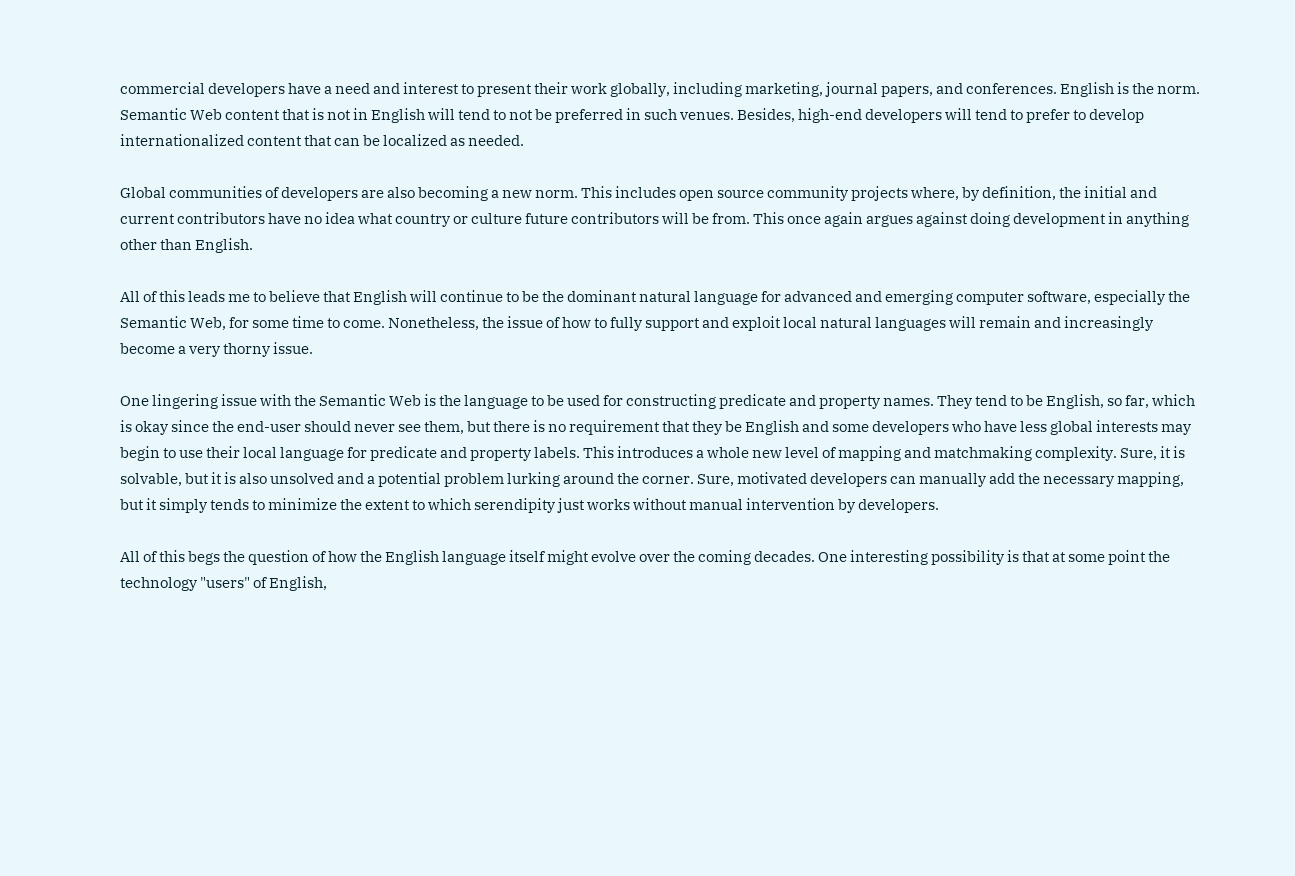commercial developers have a need and interest to present their work globally, including marketing, journal papers, and conferences. English is the norm. Semantic Web content that is not in English will tend to not be preferred in such venues. Besides, high-end developers will tend to prefer to develop internationalized content that can be localized as needed.

Global communities of developers are also becoming a new norm. This includes open source community projects where, by definition, the initial and current contributors have no idea what country or culture future contributors will be from. This once again argues against doing development in anything other than English.

All of this leads me to believe that English will continue to be the dominant natural language for advanced and emerging computer software, especially the Semantic Web, for some time to come. Nonetheless, the issue of how to fully support and exploit local natural languages will remain and increasingly become a very thorny issue.

One lingering issue with the Semantic Web is the language to be used for constructing predicate and property names. They tend to be English, so far, which is okay since the end-user should never see them, but there is no requirement that they be English and some developers who have less global interests may begin to use their local language for predicate and property labels. This introduces a whole new level of mapping and matchmaking complexity. Sure, it is solvable, but it is also unsolved and a potential problem lurking around the corner. Sure, motivated developers can manually add the necessary mapping, but it simply tends to minimize the extent to which serendipity just works without manual intervention by developers.

All of this begs the question of how the English language itself might evolve over the coming decades. One interesting possibility is that at some point the technology "users" of English,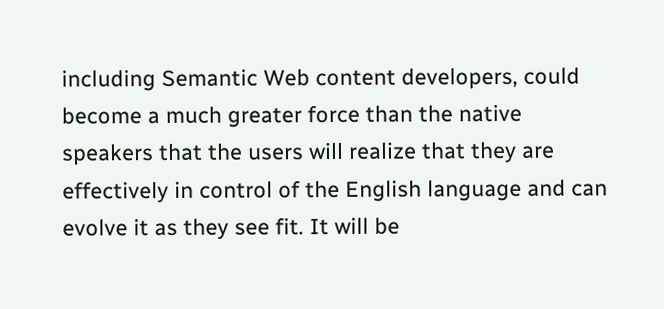including Semantic Web content developers, could become a much greater force than the native speakers that the users will realize that they are effectively in control of the English language and can evolve it as they see fit. It will be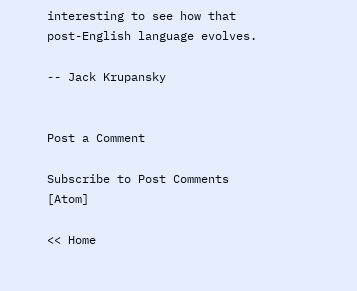interesting to see how that post-English language evolves.

-- Jack Krupansky


Post a Comment

Subscribe to Post Comments [Atom]

<< Home